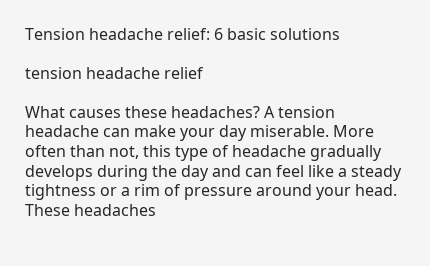Tension headache relief: 6 basic solutions

tension headache relief

What causes these headaches? A tension headache can make your day miserable. More often than not, this type of headache gradually develops during the day and can feel like a steady tightness or a rim of pressure around your head. These headaches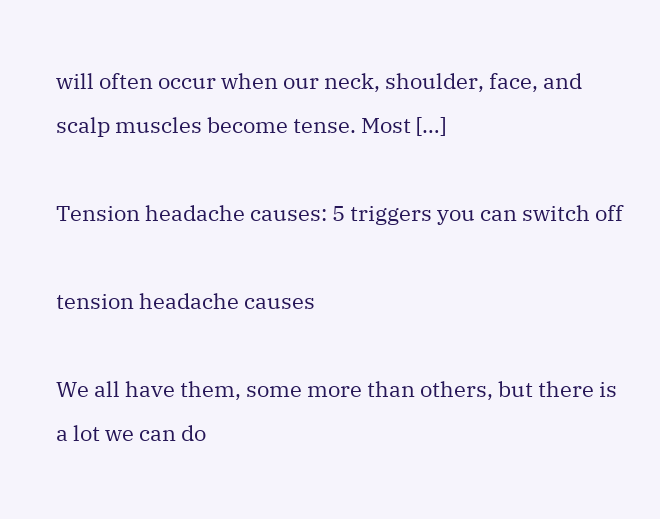will often occur when our neck, shoulder, face, and scalp muscles become tense. Most […]

Tension headache causes: 5 triggers you can switch off

tension headache causes

We all have them, some more than others, but there is a lot we can do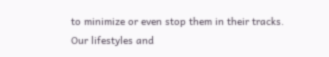to minimize or even stop them in their tracks. Our lifestyles and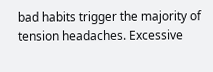bad habits trigger the majority of tension headaches. Excessive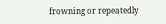frowning or repeatedly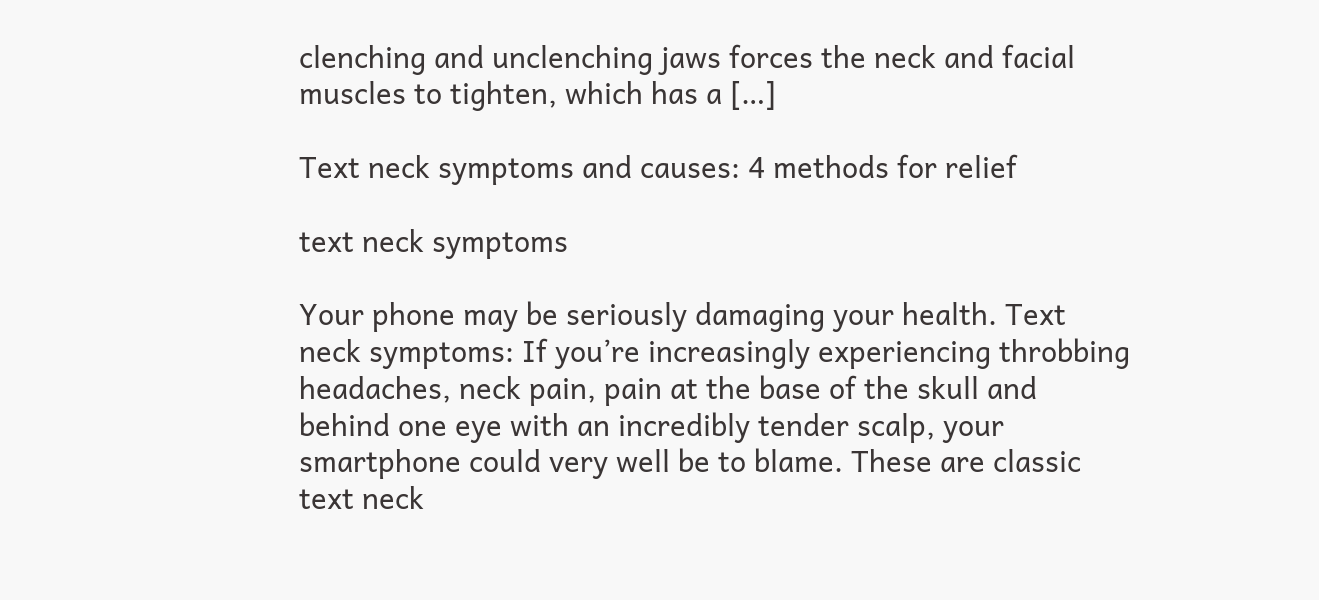clenching and unclenching jaws forces the neck and facial muscles to tighten, which has a […]

Text neck symptoms and causes: 4 methods for relief

text neck symptoms

Your phone may be seriously damaging your health. Text neck symptoms: If you’re increasingly experiencing throbbing headaches, neck pain, pain at the base of the skull and behind one eye with an incredibly tender scalp, your smartphone could very well be to blame. These are classic text neck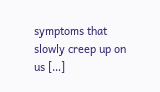symptoms that slowly creep up on us […]